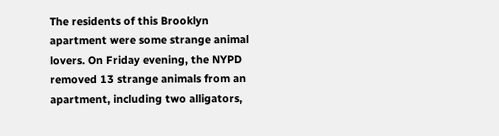The residents of this Brooklyn apartment were some strange animal lovers. On Friday evening, the NYPD removed 13 strange animals from an apartment, including two alligators,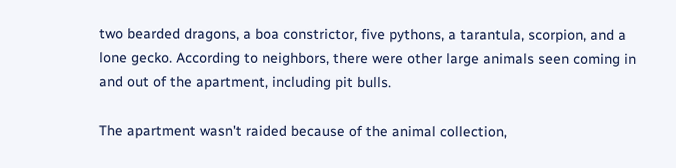two bearded dragons, a boa constrictor, five pythons, a tarantula, scorpion, and a lone gecko. According to neighbors, there were other large animals seen coming in and out of the apartment, including pit bulls.

The apartment wasn't raided because of the animal collection,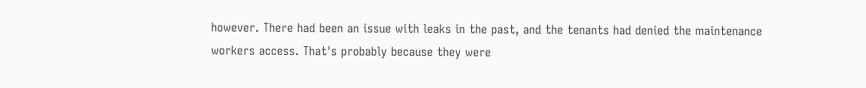however. There had been an issue with leaks in the past, and the tenants had denied the maintenance workers access. That's probably because they were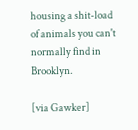housing a shit-load of animals you can't normally find in Brooklyn.

[via Gawker]